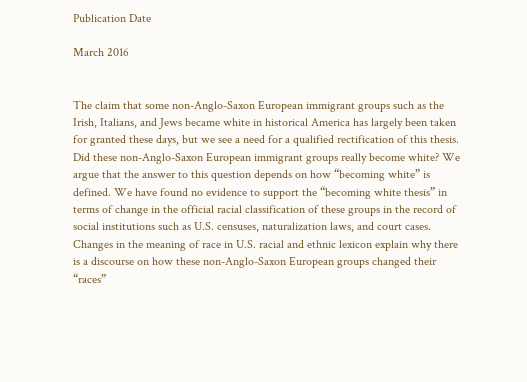Publication Date

March 2016


The claim that some non-Anglo-Saxon European immigrant groups such as the Irish, Italians, and Jews became white in historical America has largely been taken for granted these days, but we see a need for a qualified rectification of this thesis. Did these non-Anglo-Saxon European immigrant groups really become white? We argue that the answer to this question depends on how “becoming white” is defined. We have found no evidence to support the “becoming white thesis” in terms of change in the official racial classification of these groups in the record of social institutions such as U.S. censuses, naturalization laws, and court cases. Changes in the meaning of race in U.S. racial and ethnic lexicon explain why there is a discourse on how these non-Anglo-Saxon European groups changed their “races”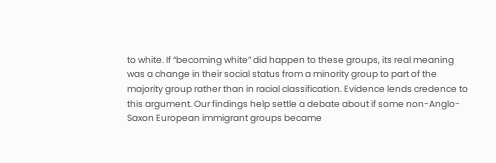to white. If “becoming white” did happen to these groups, its real meaning was a change in their social status from a minority group to part of the majority group rather than in racial classification. Evidence lends credence to this argument. Our findings help settle a debate about if some non-Anglo-Saxon European immigrant groups became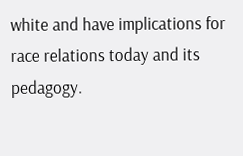white and have implications for race relations today and its pedagogy.